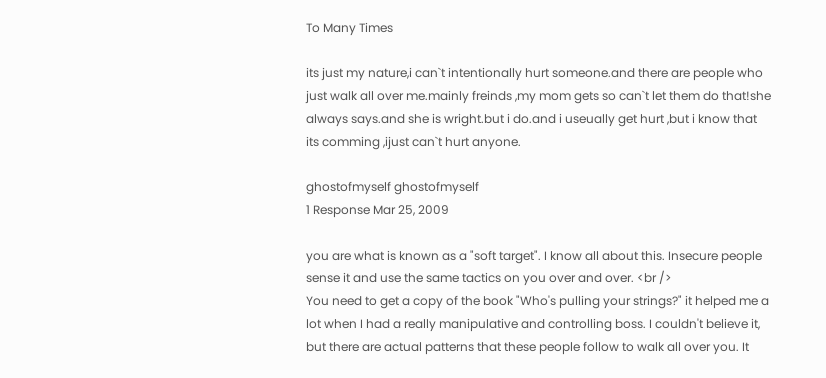To Many Times

its just my nature,i can`t intentionally hurt someone.and there are people who just walk all over me.mainly freinds ,my mom gets so can`t let them do that!she always says.and she is wright.but i do.and i useually get hurt ,but i know that its comming ,ijust can`t hurt anyone.

ghostofmyself ghostofmyself
1 Response Mar 25, 2009

you are what is known as a "soft target". I know all about this. Insecure people sense it and use the same tactics on you over and over. <br />
You need to get a copy of the book "Who's pulling your strings?" it helped me a lot when I had a really manipulative and controlling boss. I couldn't believe it, but there are actual patterns that these people follow to walk all over you. It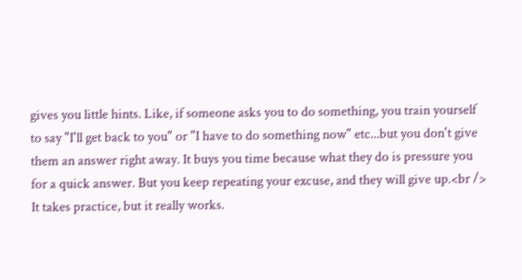gives you little hints. Like, if someone asks you to do something, you train yourself to say "I'll get back to you" or "I have to do something now" etc...but you don't give them an answer right away. It buys you time because what they do is pressure you for a quick answer. But you keep repeating your excuse, and they will give up.<br />
It takes practice, but it really works.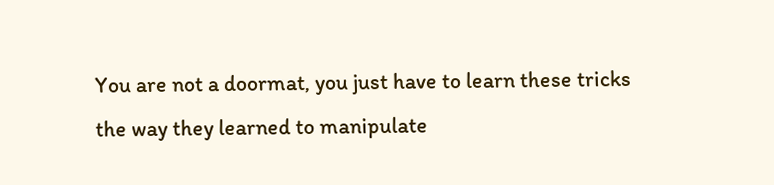You are not a doormat, you just have to learn these tricks the way they learned to manipulate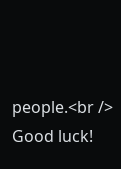people.<br />
Good luck!